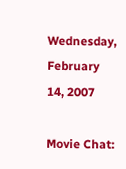Wednesday, February 14, 2007

Movie Chat: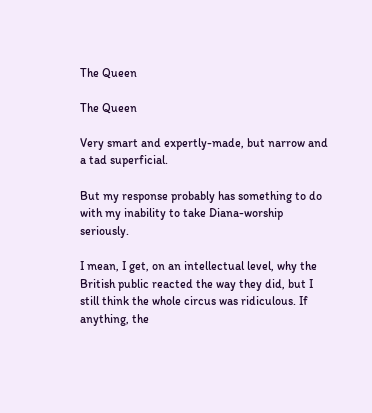The Queen

The Queen

Very smart and expertly-made, but narrow and a tad superficial.

But my response probably has something to do with my inability to take Diana-worship seriously.

I mean, I get, on an intellectual level, why the British public reacted the way they did, but I still think the whole circus was ridiculous. If anything, the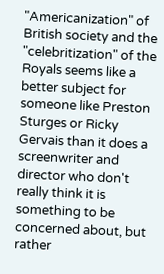"Americanization" of British society and the "celebritization" of the Royals seems like a better subject for someone like Preston Sturges or Ricky Gervais than it does a screenwriter and director who don't really think it is something to be concerned about, but rather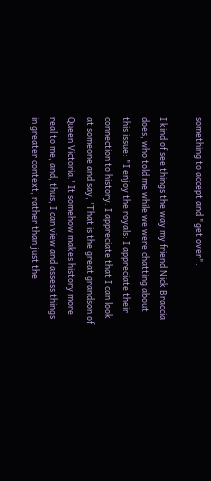something to accept and "get over".

I kind of see things the way my friend Nick Braccia does, who told me while we were chatting about this issue: "I enjoy the royals: I appreciate their connection to history. I appreciate that I can look at someone and say, 'That is the great grandson of Queen Victoria.' It somehow makes history more real to me, and, thus, I can view and assess things in greater context, rather than just the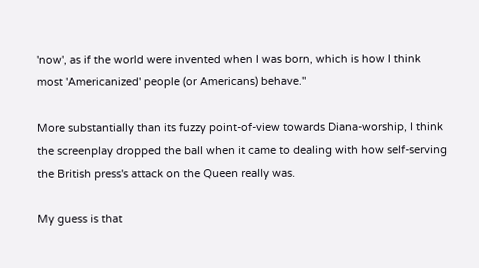'now', as if the world were invented when I was born, which is how I think most 'Americanized' people (or Americans) behave."

More substantially than its fuzzy point-of-view towards Diana-worship, I think the screenplay dropped the ball when it came to dealing with how self-serving the British press's attack on the Queen really was.

My guess is that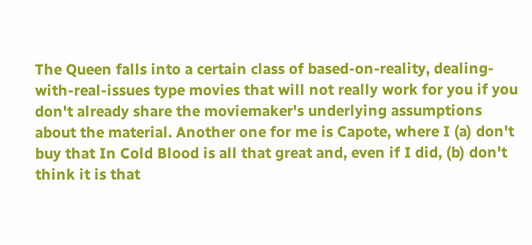The Queen falls into a certain class of based-on-reality, dealing-with-real-issues type movies that will not really work for you if you don't already share the moviemaker's underlying assumptions about the material. Another one for me is Capote, where I (a) don't buy that In Cold Blood is all that great and, even if I did, (b) don't think it is that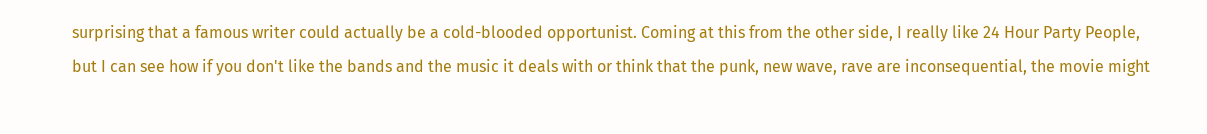surprising that a famous writer could actually be a cold-blooded opportunist. Coming at this from the other side, I really like 24 Hour Party People, but I can see how if you don't like the bands and the music it deals with or think that the punk, new wave, rave are inconsequential, the movie might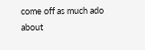come off as much ado about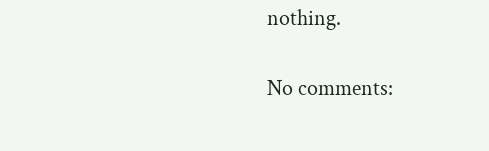nothing.

No comments: